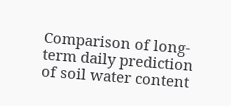Comparison of long-term daily prediction of soil water content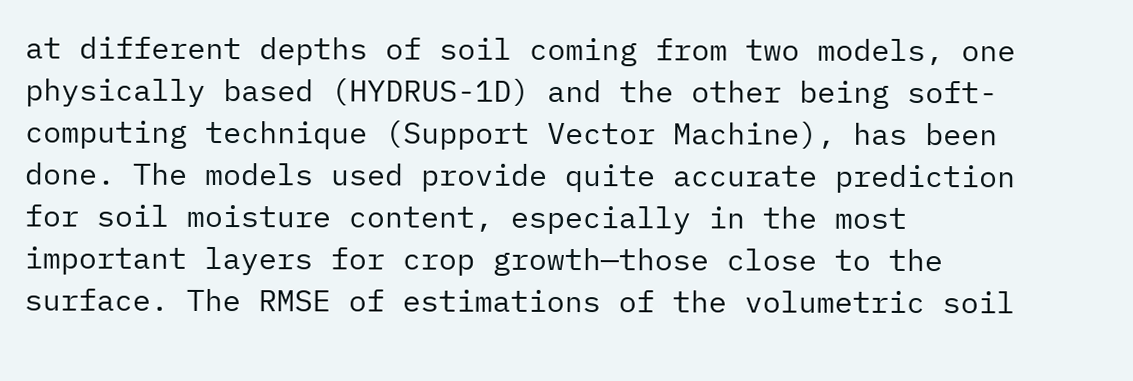at different depths of soil coming from two models, one physically based (HYDRUS-1D) and the other being soft-computing technique (Support Vector Machine), has been done. The models used provide quite accurate prediction for soil moisture content, especially in the most important layers for crop growth—those close to the surface. The RMSE of estimations of the volumetric soil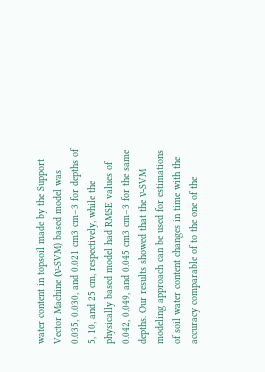water content in topsoil made by the Support Vector Machine (ν-SVM) based model was 0.035, 0.030, and 0.021 cm3 cm−3 for depths of 5, 10, and 25 cm, respectively, while the physically based model had RMSE values of 0.042, 0.049, and 0.045 cm3 cm−3 for the same depths. Our results showed that the ν-SVM modeling approach can be used for estimations of soil water content changes in time with the accuracy comparable of to the one of the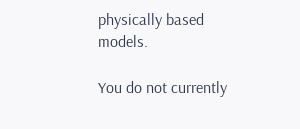physically based models.

You do not currently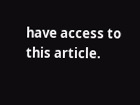have access to this article.